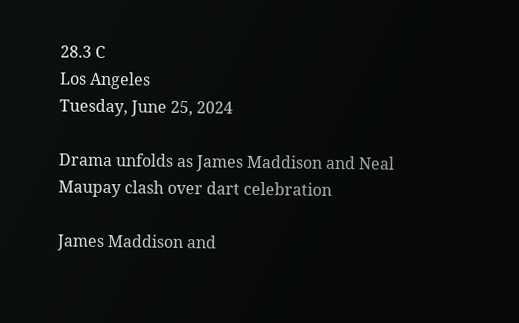28.3 C
Los Angeles
Tuesday, June 25, 2024

Drama unfolds as James Maddison and Neal Maupay clash over dart celebration

James Maddison and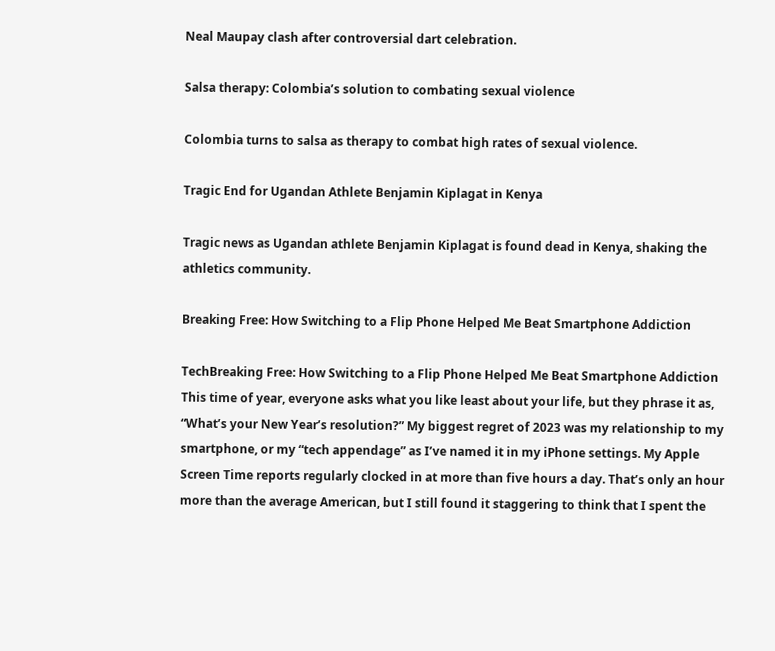Neal Maupay clash after controversial dart celebration.

Salsa therapy: Colombia’s solution to combating sexual violence

Colombia turns to salsa as therapy to combat high rates of sexual violence.

Tragic End for Ugandan Athlete Benjamin Kiplagat in Kenya

Tragic news as Ugandan athlete Benjamin Kiplagat is found dead in Kenya, shaking the athletics community.

Breaking Free: How Switching to a Flip Phone Helped Me Beat Smartphone Addiction

TechBreaking Free: How Switching to a Flip Phone Helped Me Beat Smartphone Addiction
This time of year, everyone asks what you like least about your life, but they phrase it as, “What’s your New Year’s resolution?” My biggest regret of 2023 was my relationship to my smartphone, or my “tech appendage” as I’ve named it in my iPhone settings. My Apple Screen Time reports regularly clocked in at more than five hours a day. That’s only an hour more than the average American, but I still found it staggering to think that I spent the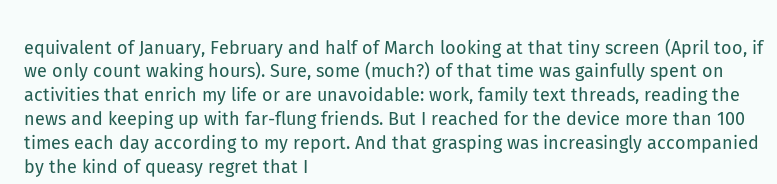equivalent of January, February and half of March looking at that tiny screen (April too, if we only count waking hours). Sure, some (much?) of that time was gainfully spent on activities that enrich my life or are unavoidable: work, family text threads, reading the news and keeping up with far-flung friends. But I reached for the device more than 100 times each day according to my report. And that grasping was increasingly accompanied by the kind of queasy regret that I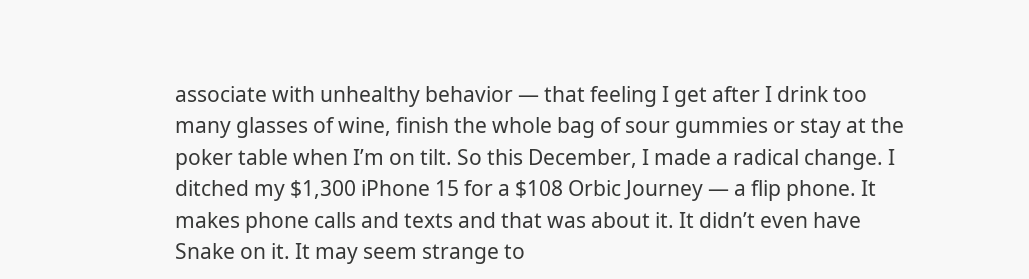associate with unhealthy behavior — that feeling I get after I drink too many glasses of wine, finish the whole bag of sour gummies or stay at the poker table when I’m on tilt. So this December, I made a radical change. I ditched my $1,300 iPhone 15 for a $108 Orbic Journey — a flip phone. It makes phone calls and texts and that was about it. It didn’t even have Snake on it. It may seem strange to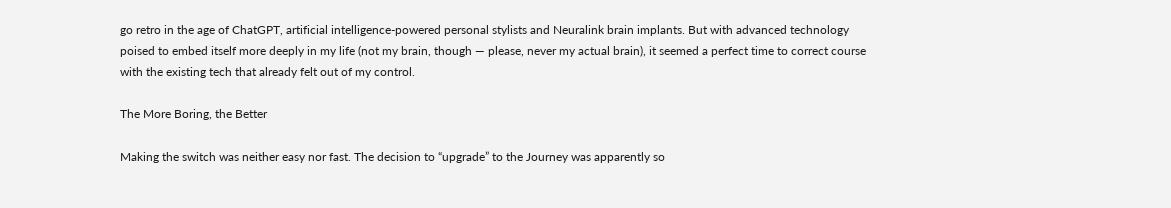go retro in the age of ChatGPT, artificial intelligence-powered personal stylists and Neuralink brain implants. But with advanced technology poised to embed itself more deeply in my life (not my brain, though — please, never my actual brain), it seemed a perfect time to correct course with the existing tech that already felt out of my control.

The More Boring, the Better

Making the switch was neither easy nor fast. The decision to “upgrade” to the Journey was apparently so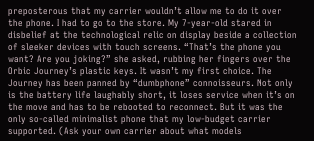preposterous that my carrier wouldn’t allow me to do it over the phone. I had to go to the store. My 7-year-old stared in disbelief at the technological relic on display beside a collection of sleeker devices with touch screens. “That’s the phone you want? Are you joking?” she asked, rubbing her fingers over the Orbic Journey’s plastic keys. It wasn’t my first choice. The Journey has been panned by “dumbphone” connoisseurs. Not only is the battery life laughably short, it loses service when it’s on the move and has to be rebooted to reconnect. But it was the only so-called minimalist phone that my low-budget carrier supported. (Ask your own carrier about what models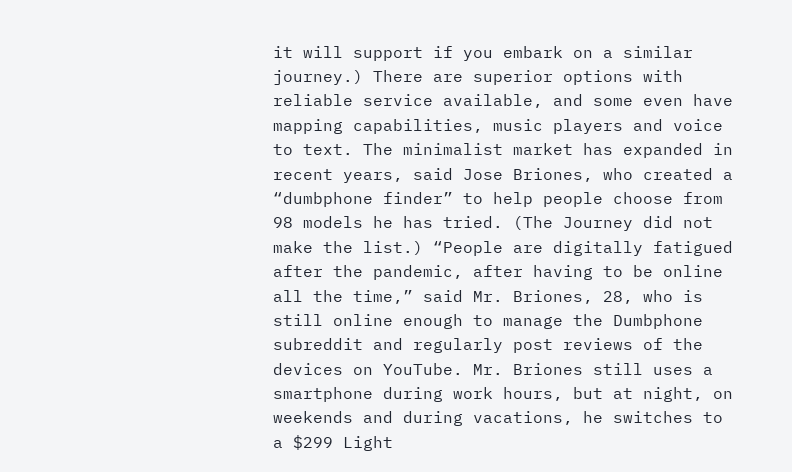it will support if you embark on a similar journey.) There are superior options with reliable service available, and some even have mapping capabilities, music players and voice to text. The minimalist market has expanded in recent years, said Jose Briones, who created a “dumbphone finder” to help people choose from 98 models he has tried. (The Journey did not make the list.) “People are digitally fatigued after the pandemic, after having to be online all the time,” said Mr. Briones, 28, who is still online enough to manage the Dumbphone subreddit and regularly post reviews of the devices on YouTube. Mr. Briones still uses a smartphone during work hours, but at night, on weekends and during vacations, he switches to a $299 Light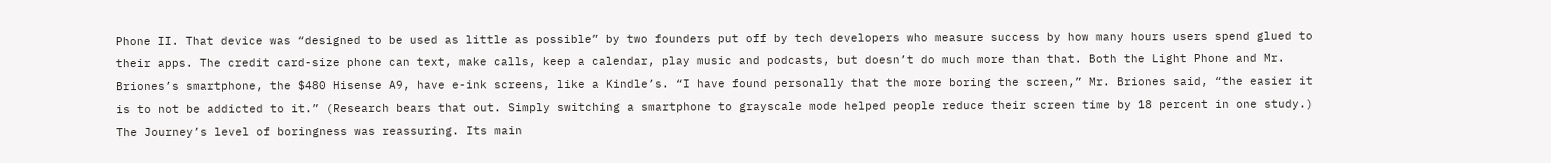Phone II. That device was “designed to be used as little as possible” by two founders put off by tech developers who measure success by how many hours users spend glued to their apps. The credit card-size phone can text, make calls, keep a calendar, play music and podcasts, but doesn’t do much more than that. Both the Light Phone and Mr. Briones’s smartphone, the $480 Hisense A9, have e-ink screens, like a Kindle’s. “I have found personally that the more boring the screen,” Mr. Briones said, “the easier it is to not be addicted to it.” (Research bears that out. Simply switching a smartphone to grayscale mode helped people reduce their screen time by 18 percent in one study.) The Journey’s level of boringness was reassuring. Its main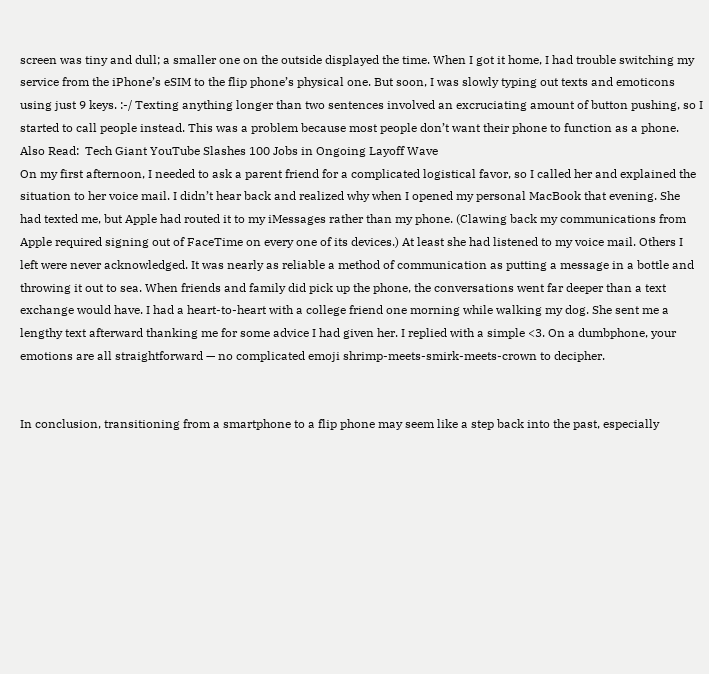screen was tiny and dull; a smaller one on the outside displayed the time. When I got it home, I had trouble switching my service from the iPhone’s eSIM to the flip phone’s physical one. But soon, I was slowly typing out texts and emoticons using just 9 keys. :-/ Texting anything longer than two sentences involved an excruciating amount of button pushing, so I started to call people instead. This was a problem because most people don’t want their phone to function as a phone.
Also Read:  Tech Giant YouTube Slashes 100 Jobs in Ongoing Layoff Wave
On my first afternoon, I needed to ask a parent friend for a complicated logistical favor, so I called her and explained the situation to her voice mail. I didn’t hear back and realized why when I opened my personal MacBook that evening. She had texted me, but Apple had routed it to my iMessages rather than my phone. (Clawing back my communications from Apple required signing out of FaceTime on every one of its devices.) At least she had listened to my voice mail. Others I left were never acknowledged. It was nearly as reliable a method of communication as putting a message in a bottle and throwing it out to sea. When friends and family did pick up the phone, the conversations went far deeper than a text exchange would have. I had a heart-to-heart with a college friend one morning while walking my dog. She sent me a lengthy text afterward thanking me for some advice I had given her. I replied with a simple <3. On a dumbphone, your emotions are all straightforward — no complicated emoji shrimp-meets-smirk-meets-crown to decipher.


In conclusion, transitioning from a smartphone to a flip phone may seem like a step back into the past, especially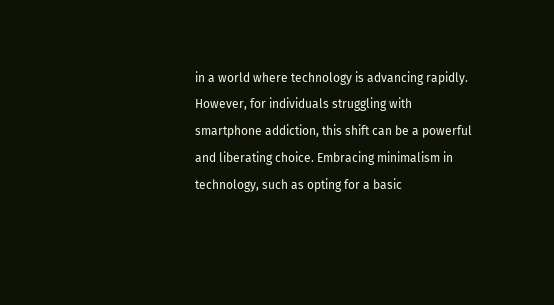in a world where technology is advancing rapidly. However, for individuals struggling with smartphone addiction, this shift can be a powerful and liberating choice. Embracing minimalism in technology, such as opting for a basic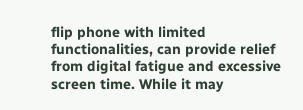flip phone with limited functionalities, can provide relief from digital fatigue and excessive screen time. While it may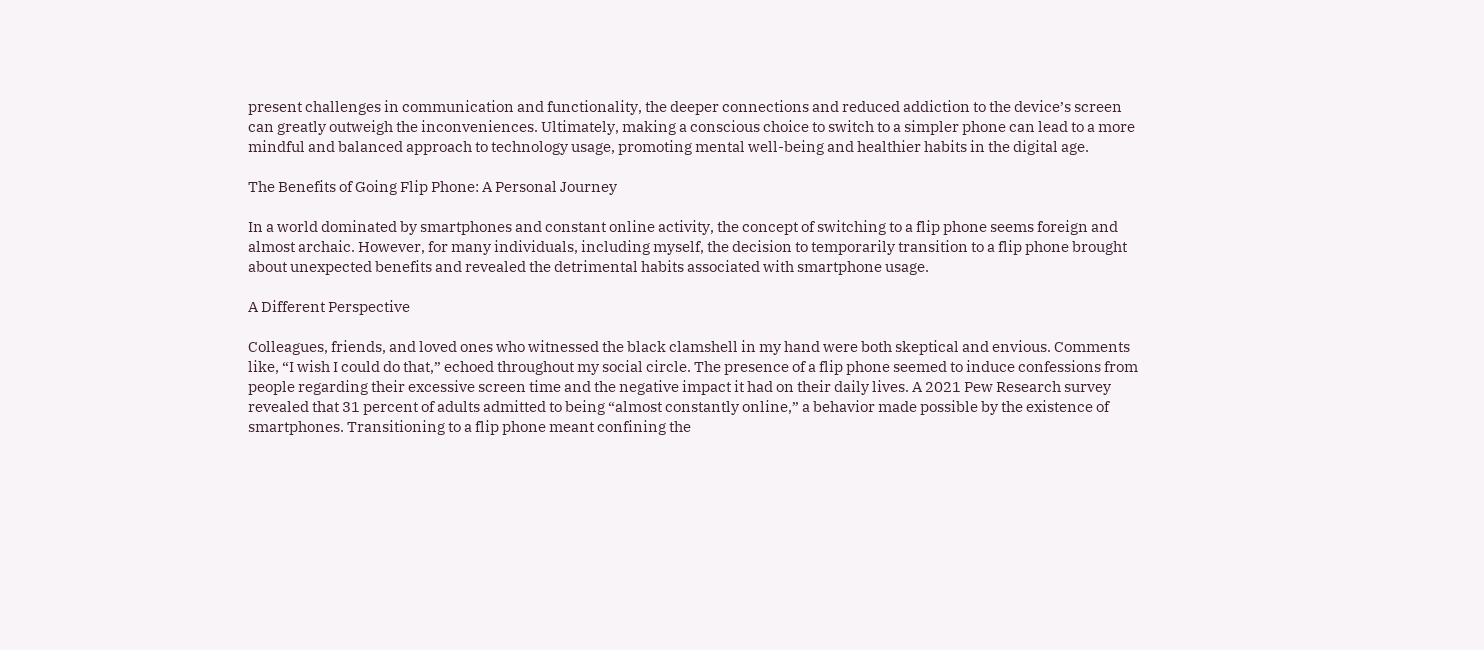present challenges in communication and functionality, the deeper connections and reduced addiction to the device’s screen can greatly outweigh the inconveniences. Ultimately, making a conscious choice to switch to a simpler phone can lead to a more mindful and balanced approach to technology usage, promoting mental well-being and healthier habits in the digital age.

The Benefits of Going Flip Phone: A Personal Journey

In a world dominated by smartphones and constant online activity, the concept of switching to a flip phone seems foreign and almost archaic. However, for many individuals, including myself, the decision to temporarily transition to a flip phone brought about unexpected benefits and revealed the detrimental habits associated with smartphone usage.

A Different Perspective

Colleagues, friends, and loved ones who witnessed the black clamshell in my hand were both skeptical and envious. Comments like, “I wish I could do that,” echoed throughout my social circle. The presence of a flip phone seemed to induce confessions from people regarding their excessive screen time and the negative impact it had on their daily lives. A 2021 Pew Research survey revealed that 31 percent of adults admitted to being “almost constantly online,” a behavior made possible by the existence of smartphones. Transitioning to a flip phone meant confining the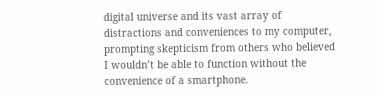digital universe and its vast array of distractions and conveniences to my computer, prompting skepticism from others who believed I wouldn’t be able to function without the convenience of a smartphone.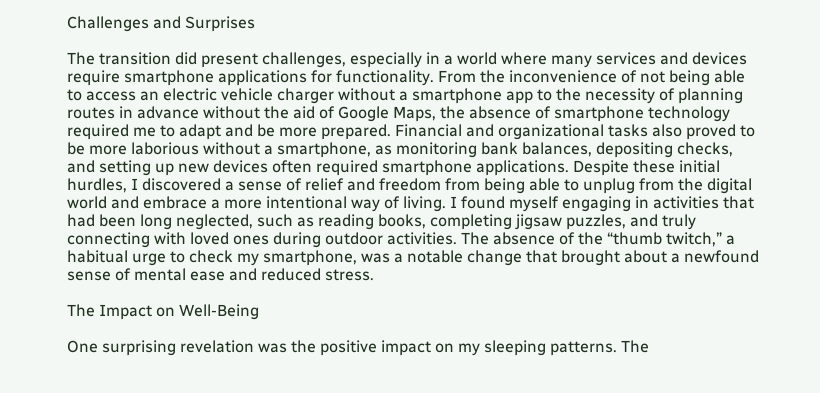Challenges and Surprises

The transition did present challenges, especially in a world where many services and devices require smartphone applications for functionality. From the inconvenience of not being able to access an electric vehicle charger without a smartphone app to the necessity of planning routes in advance without the aid of Google Maps, the absence of smartphone technology required me to adapt and be more prepared. Financial and organizational tasks also proved to be more laborious without a smartphone, as monitoring bank balances, depositing checks, and setting up new devices often required smartphone applications. Despite these initial hurdles, I discovered a sense of relief and freedom from being able to unplug from the digital world and embrace a more intentional way of living. I found myself engaging in activities that had been long neglected, such as reading books, completing jigsaw puzzles, and truly connecting with loved ones during outdoor activities. The absence of the “thumb twitch,” a habitual urge to check my smartphone, was a notable change that brought about a newfound sense of mental ease and reduced stress.

The Impact on Well-Being

One surprising revelation was the positive impact on my sleeping patterns. The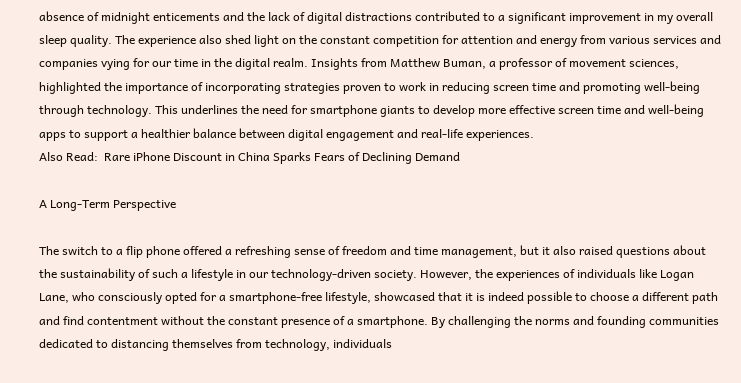absence of midnight enticements and the lack of digital distractions contributed to a significant improvement in my overall sleep quality. The experience also shed light on the constant competition for attention and energy from various services and companies vying for our time in the digital realm. Insights from Matthew Buman, a professor of movement sciences, highlighted the importance of incorporating strategies proven to work in reducing screen time and promoting well-being through technology. This underlines the need for smartphone giants to develop more effective screen time and well-being apps to support a healthier balance between digital engagement and real-life experiences.
Also Read:  Rare iPhone Discount in China Sparks Fears of Declining Demand

A Long-Term Perspective

The switch to a flip phone offered a refreshing sense of freedom and time management, but it also raised questions about the sustainability of such a lifestyle in our technology-driven society. However, the experiences of individuals like Logan Lane, who consciously opted for a smartphone-free lifestyle, showcased that it is indeed possible to choose a different path and find contentment without the constant presence of a smartphone. By challenging the norms and founding communities dedicated to distancing themselves from technology, individuals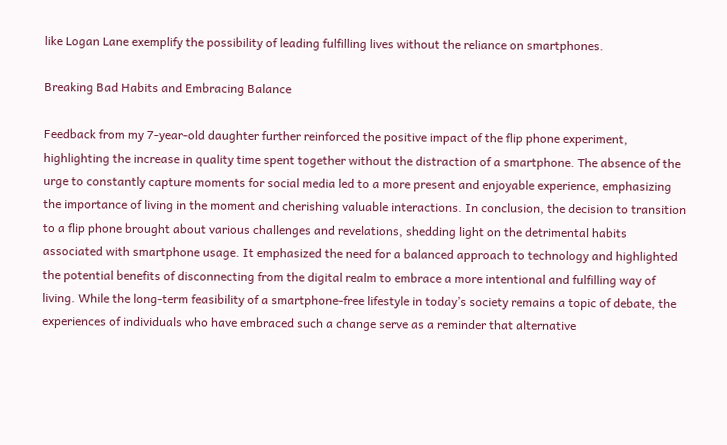like Logan Lane exemplify the possibility of leading fulfilling lives without the reliance on smartphones.

Breaking Bad Habits and Embracing Balance

Feedback from my 7-year-old daughter further reinforced the positive impact of the flip phone experiment, highlighting the increase in quality time spent together without the distraction of a smartphone. The absence of the urge to constantly capture moments for social media led to a more present and enjoyable experience, emphasizing the importance of living in the moment and cherishing valuable interactions. In conclusion, the decision to transition to a flip phone brought about various challenges and revelations, shedding light on the detrimental habits associated with smartphone usage. It emphasized the need for a balanced approach to technology and highlighted the potential benefits of disconnecting from the digital realm to embrace a more intentional and fulfilling way of living. While the long-term feasibility of a smartphone-free lifestyle in today’s society remains a topic of debate, the experiences of individuals who have embraced such a change serve as a reminder that alternative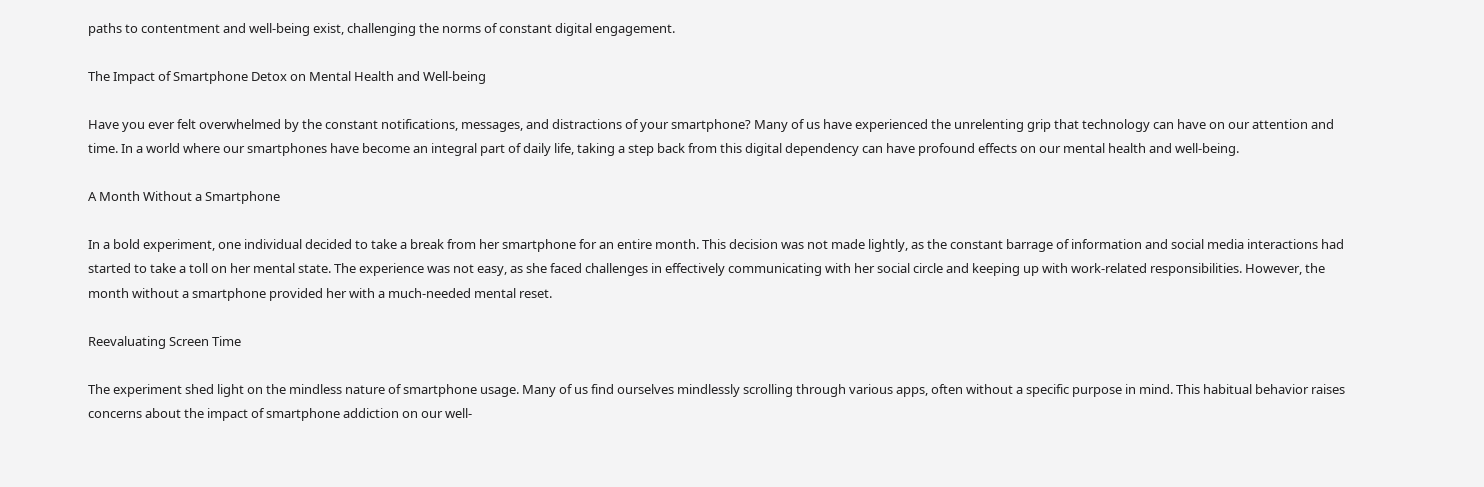paths to contentment and well-being exist, challenging the norms of constant digital engagement.

The Impact of Smartphone Detox on Mental Health and Well-being

Have you ever felt overwhelmed by the constant notifications, messages, and distractions of your smartphone? Many of us have experienced the unrelenting grip that technology can have on our attention and time. In a world where our smartphones have become an integral part of daily life, taking a step back from this digital dependency can have profound effects on our mental health and well-being.

A Month Without a Smartphone

In a bold experiment, one individual decided to take a break from her smartphone for an entire month. This decision was not made lightly, as the constant barrage of information and social media interactions had started to take a toll on her mental state. The experience was not easy, as she faced challenges in effectively communicating with her social circle and keeping up with work-related responsibilities. However, the month without a smartphone provided her with a much-needed mental reset.

Reevaluating Screen Time

The experiment shed light on the mindless nature of smartphone usage. Many of us find ourselves mindlessly scrolling through various apps, often without a specific purpose in mind. This habitual behavior raises concerns about the impact of smartphone addiction on our well-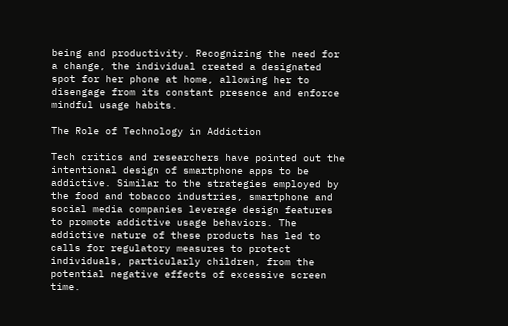being and productivity. Recognizing the need for a change, the individual created a designated spot for her phone at home, allowing her to disengage from its constant presence and enforce mindful usage habits.

The Role of Technology in Addiction

Tech critics and researchers have pointed out the intentional design of smartphone apps to be addictive. Similar to the strategies employed by the food and tobacco industries, smartphone and social media companies leverage design features to promote addictive usage behaviors. The addictive nature of these products has led to calls for regulatory measures to protect individuals, particularly children, from the potential negative effects of excessive screen time.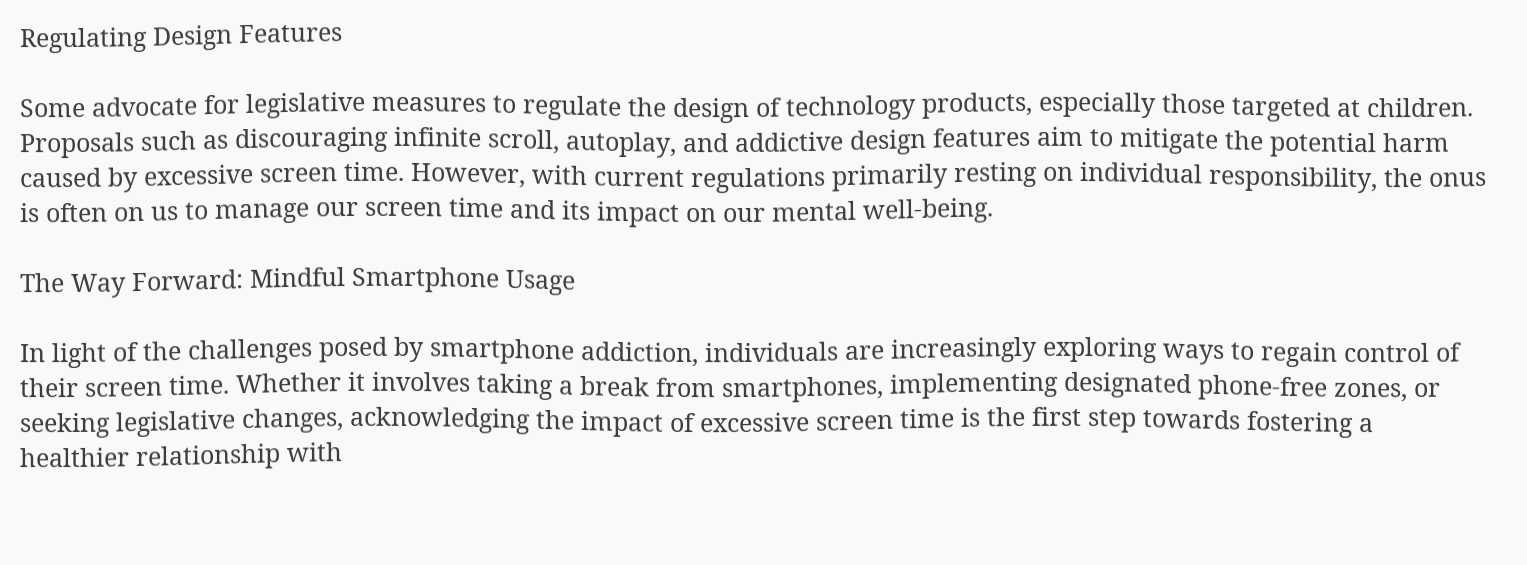Regulating Design Features

Some advocate for legislative measures to regulate the design of technology products, especially those targeted at children. Proposals such as discouraging infinite scroll, autoplay, and addictive design features aim to mitigate the potential harm caused by excessive screen time. However, with current regulations primarily resting on individual responsibility, the onus is often on us to manage our screen time and its impact on our mental well-being.

The Way Forward: Mindful Smartphone Usage

In light of the challenges posed by smartphone addiction, individuals are increasingly exploring ways to regain control of their screen time. Whether it involves taking a break from smartphones, implementing designated phone-free zones, or seeking legislative changes, acknowledging the impact of excessive screen time is the first step towards fostering a healthier relationship with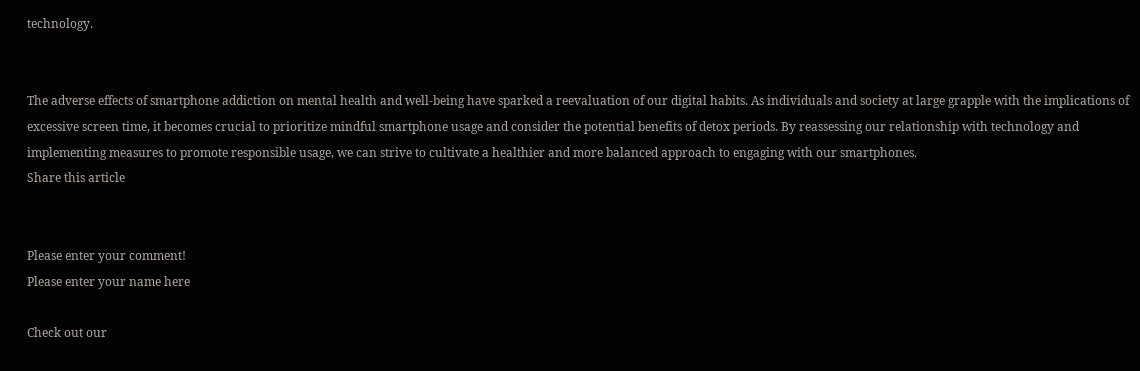technology.


The adverse effects of smartphone addiction on mental health and well-being have sparked a reevaluation of our digital habits. As individuals and society at large grapple with the implications of excessive screen time, it becomes crucial to prioritize mindful smartphone usage and consider the potential benefits of detox periods. By reassessing our relationship with technology and implementing measures to promote responsible usage, we can strive to cultivate a healthier and more balanced approach to engaging with our smartphones.
Share this article


Please enter your comment!
Please enter your name here

Check out our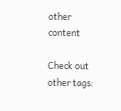other content

Check out other tags: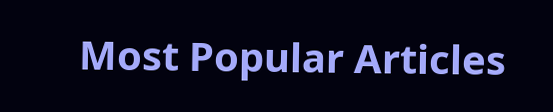Most Popular Articles